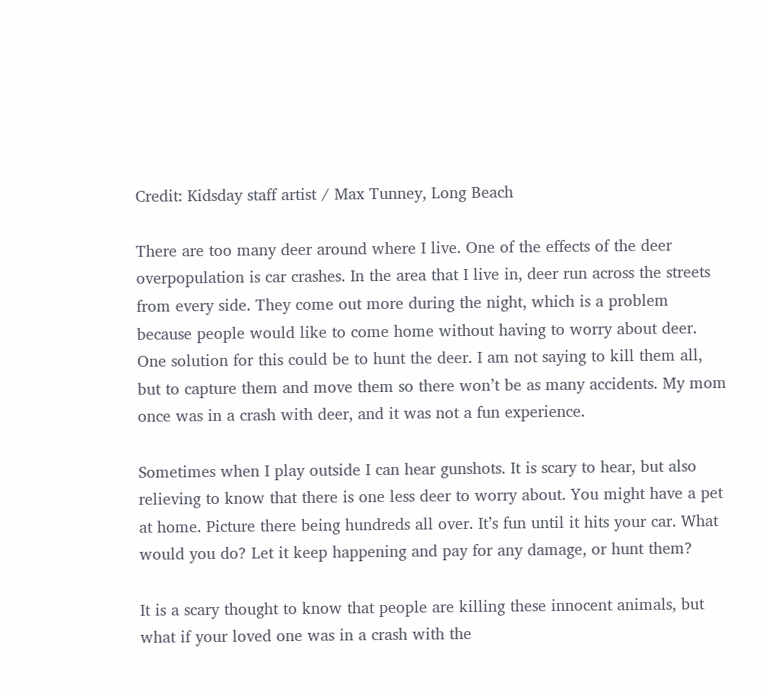Credit: Kidsday staff artist / Max Tunney, Long Beach

There are too many deer around where I live. One of the effects of the deer overpopulation is car crashes. In the area that I live in, deer run across the streets from every side. They come out more during the night, which is a problem because people would like to come home without having to worry about deer. One solution for this could be to hunt the deer. I am not saying to kill them all, but to capture them and move them so there won’t be as many accidents. My mom once was in a crash with deer, and it was not a fun experience.

Sometimes when I play outside I can hear gunshots. It is scary to hear, but also relieving to know that there is one less deer to worry about. You might have a pet at home. Picture there being hundreds all over. It’s fun until it hits your car. What would you do? Let it keep happening and pay for any damage, or hunt them?

It is a scary thought to know that people are killing these innocent animals, but what if your loved one was in a crash with the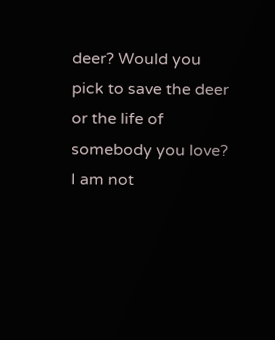deer? Would you pick to save the deer or the life of somebody you love? I am not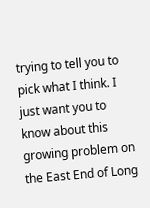trying to tell you to pick what I think. I just want you to know about this growing problem on the East End of Long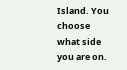Island. You choose what side you are on.